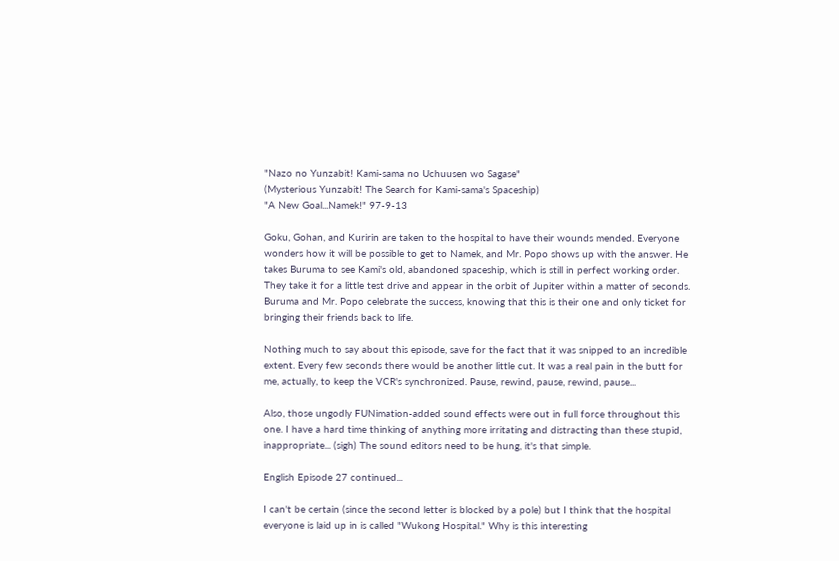"Nazo no Yunzabit! Kami-sama no Uchuusen wo Sagase"
(Mysterious Yunzabit! The Search for Kami-sama's Spaceship)
"A New Goal...Namek!" 97-9-13

Goku, Gohan, and Kuririn are taken to the hospital to have their wounds mended. Everyone wonders how it will be possible to get to Namek, and Mr. Popo shows up with the answer. He takes Buruma to see Kami's old, abandoned spaceship, which is still in perfect working order. They take it for a little test drive and appear in the orbit of Jupiter within a matter of seconds. Buruma and Mr. Popo celebrate the success, knowing that this is their one and only ticket for bringing their friends back to life.

Nothing much to say about this episode, save for the fact that it was snipped to an incredible extent. Every few seconds there would be another little cut. It was a real pain in the butt for me, actually, to keep the VCR's synchronized. Pause, rewind, pause, rewind, pause...

Also, those ungodly FUNimation-added sound effects were out in full force throughout this one. I have a hard time thinking of anything more irritating and distracting than these stupid, inappropriate... (sigh) The sound editors need to be hung, it's that simple.

English Episode 27 continued...

I can't be certain (since the second letter is blocked by a pole) but I think that the hospital everyone is laid up in is called "Wukong Hospital." Why is this interesting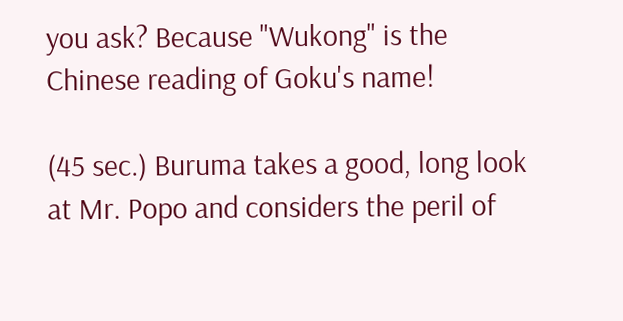you ask? Because "Wukong" is the Chinese reading of Goku's name!

(45 sec.) Buruma takes a good, long look at Mr. Popo and considers the peril of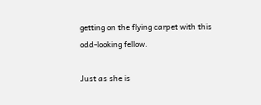getting on the flying carpet with this odd-looking fellow.

Just as she is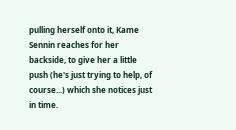pulling herself onto it, Kame Sennin reaches for her backside, to give her a little push (he's just trying to help, of course...) which she notices just in time.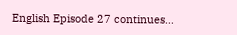English Episode 27 continues...